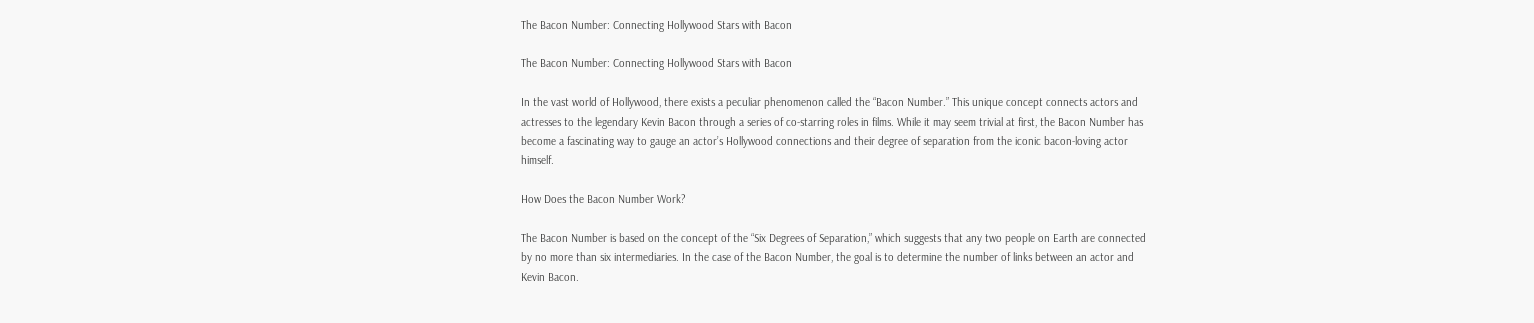The Bacon Number: Connecting Hollywood Stars with Bacon

The Bacon Number: Connecting Hollywood Stars with Bacon

In the vast world of Hollywood, there exists a peculiar phenomenon called the “Bacon Number.” This unique concept connects actors and actresses to the legendary Kevin Bacon through a series of co-starring roles in films. While it may seem trivial at first, the Bacon Number has become a fascinating way to gauge an actor’s Hollywood connections and their degree of separation from the iconic bacon-loving actor himself.

How Does the Bacon Number Work?

The Bacon Number is based on the concept of the “Six Degrees of Separation,” which suggests that any two people on Earth are connected by no more than six intermediaries. In the case of the Bacon Number, the goal is to determine the number of links between an actor and Kevin Bacon.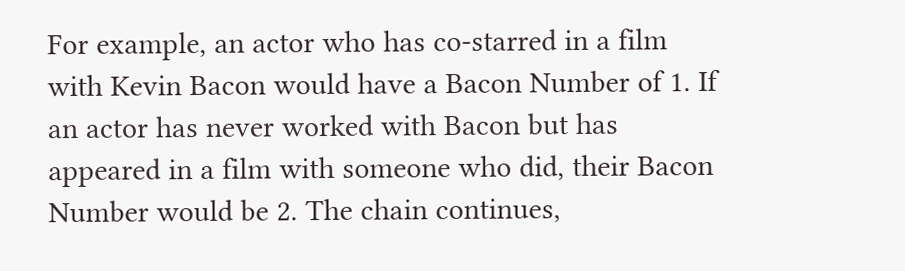For example, an actor who has co-starred in a film with Kevin Bacon would have a Bacon Number of 1. If an actor has never worked with Bacon but has appeared in a film with someone who did, their Bacon Number would be 2. The chain continues,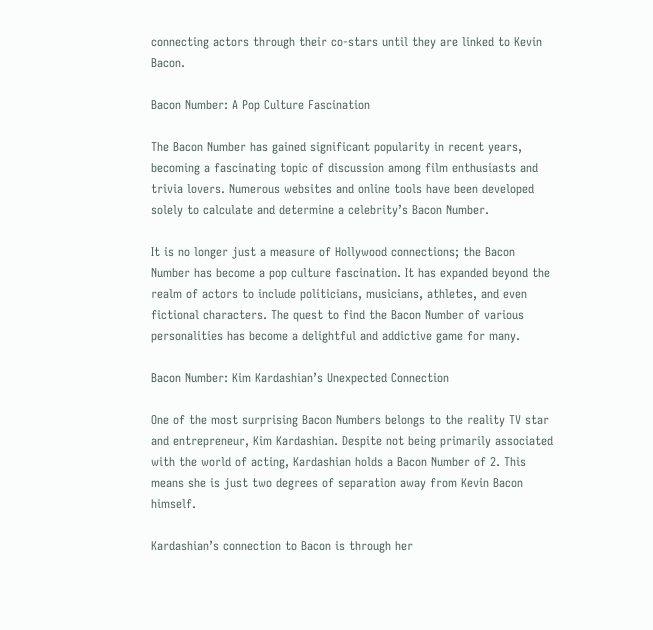connecting actors through their co-stars until they are linked to Kevin Bacon.

Bacon Number: A Pop Culture Fascination

The Bacon Number has gained significant popularity in recent years, becoming a fascinating topic of discussion among film enthusiasts and trivia lovers. Numerous websites and online tools have been developed solely to calculate and determine a celebrity’s Bacon Number.

It is no longer just a measure of Hollywood connections; the Bacon Number has become a pop culture fascination. It has expanded beyond the realm of actors to include politicians, musicians, athletes, and even fictional characters. The quest to find the Bacon Number of various personalities has become a delightful and addictive game for many.

Bacon Number: Kim Kardashian’s Unexpected Connection

One of the most surprising Bacon Numbers belongs to the reality TV star and entrepreneur, Kim Kardashian. Despite not being primarily associated with the world of acting, Kardashian holds a Bacon Number of 2. This means she is just two degrees of separation away from Kevin Bacon himself.

Kardashian’s connection to Bacon is through her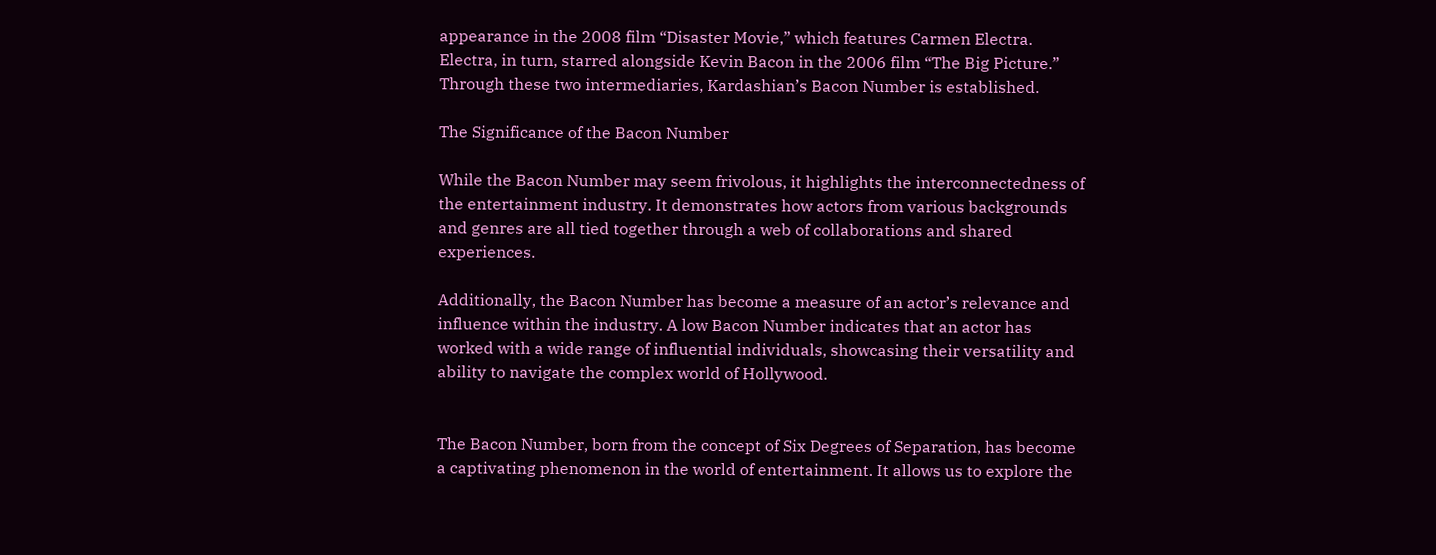appearance in the 2008 film “Disaster Movie,” which features Carmen Electra. Electra, in turn, starred alongside Kevin Bacon in the 2006 film “The Big Picture.” Through these two intermediaries, Kardashian’s Bacon Number is established.

The Significance of the Bacon Number

While the Bacon Number may seem frivolous, it highlights the interconnectedness of the entertainment industry. It demonstrates how actors from various backgrounds and genres are all tied together through a web of collaborations and shared experiences.

Additionally, the Bacon Number has become a measure of an actor’s relevance and influence within the industry. A low Bacon Number indicates that an actor has worked with a wide range of influential individuals, showcasing their versatility and ability to navigate the complex world of Hollywood.


The Bacon Number, born from the concept of Six Degrees of Separation, has become a captivating phenomenon in the world of entertainment. It allows us to explore the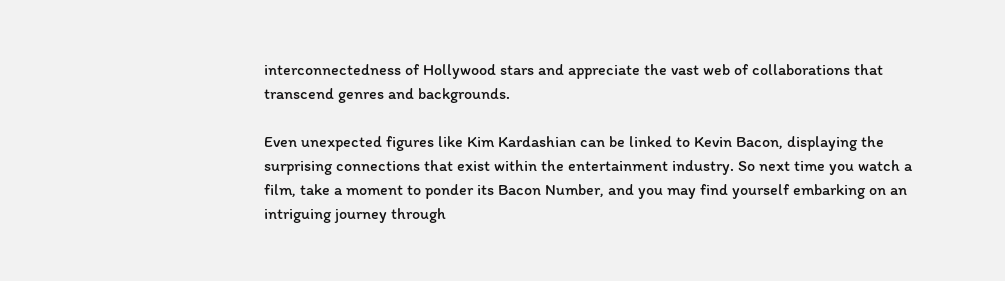interconnectedness of Hollywood stars and appreciate the vast web of collaborations that transcend genres and backgrounds.

Even unexpected figures like Kim Kardashian can be linked to Kevin Bacon, displaying the surprising connections that exist within the entertainment industry. So next time you watch a film, take a moment to ponder its Bacon Number, and you may find yourself embarking on an intriguing journey through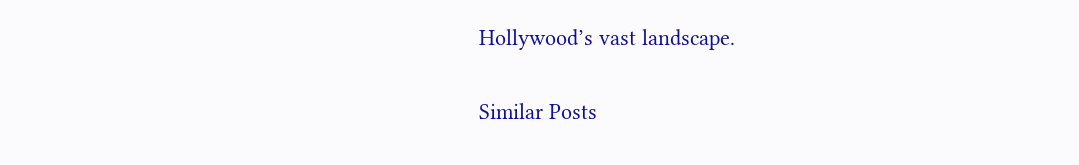Hollywood’s vast landscape.

Similar Posts